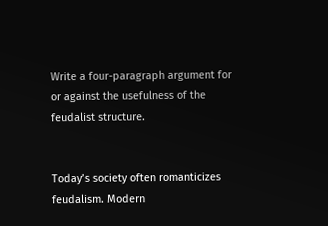Write a four-paragraph argument for or against the usefulness of the feudalist structure.


Today’s society often romanticizes feudalism. Modern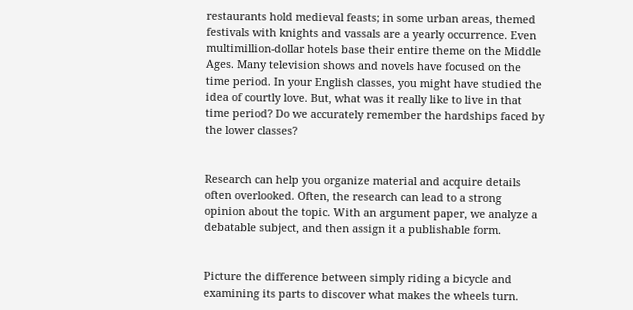restaurants hold medieval feasts; in some urban areas, themed festivals with knights and vassals are a yearly occurrence. Even multimillion-dollar hotels base their entire theme on the Middle Ages. Many television shows and novels have focused on the time period. In your English classes, you might have studied the idea of courtly love. But, what was it really like to live in that time period? Do we accurately remember the hardships faced by the lower classes?


Research can help you organize material and acquire details often overlooked. Often, the research can lead to a strong opinion about the topic. With an argument paper, we analyze a debatable subject, and then assign it a publishable form.


Picture the difference between simply riding a bicycle and examining its parts to discover what makes the wheels turn.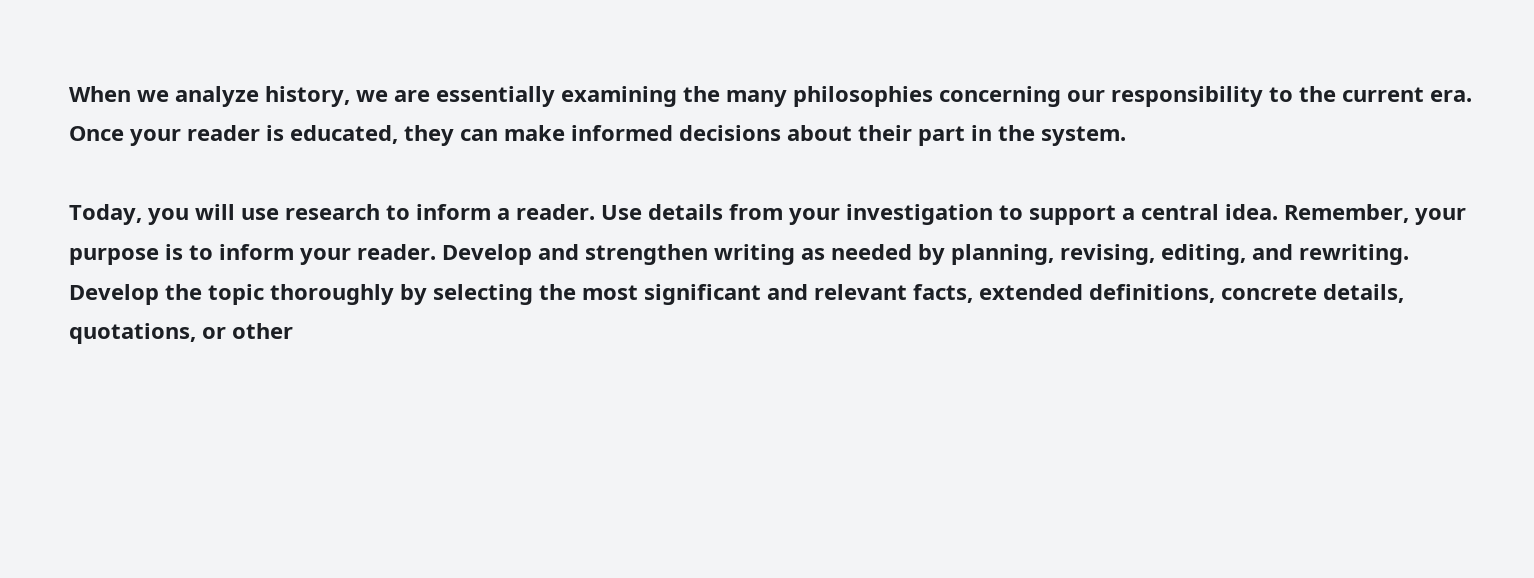When we analyze history, we are essentially examining the many philosophies concerning our responsibility to the current era. Once your reader is educated, they can make informed decisions about their part in the system.

Today, you will use research to inform a reader. Use details from your investigation to support a central idea. Remember, your purpose is to inform your reader. Develop and strengthen writing as needed by planning, revising, editing, and rewriting. Develop the topic thoroughly by selecting the most significant and relevant facts, extended definitions, concrete details, quotations, or other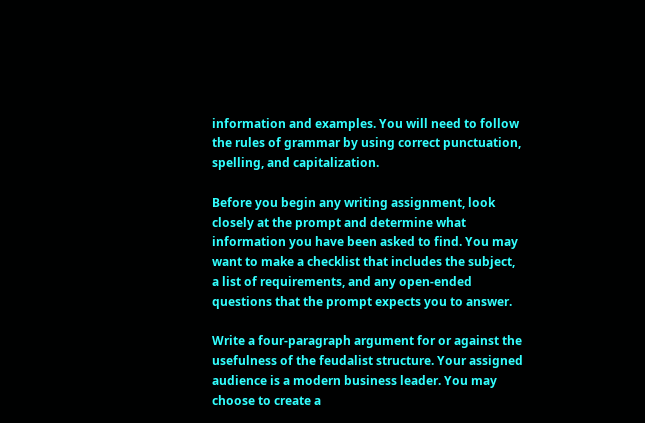information and examples. You will need to follow the rules of grammar by using correct punctuation, spelling, and capitalization.

Before you begin any writing assignment, look closely at the prompt and determine what information you have been asked to find. You may want to make a checklist that includes the subject, a list of requirements, and any open-ended questions that the prompt expects you to answer.

Write a four-paragraph argument for or against the usefulness of the feudalist structure. Your assigned audience is a modern business leader. You may choose to create a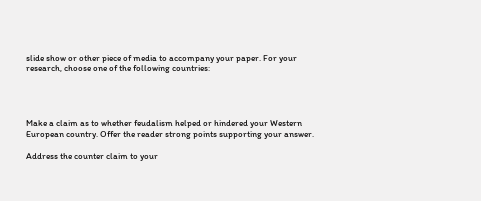slide show or other piece of media to accompany your paper. For your research, choose one of the following countries:




Make a claim as to whether feudalism helped or hindered your Western European country. Offer the reader strong points supporting your answer.

Address the counter claim to your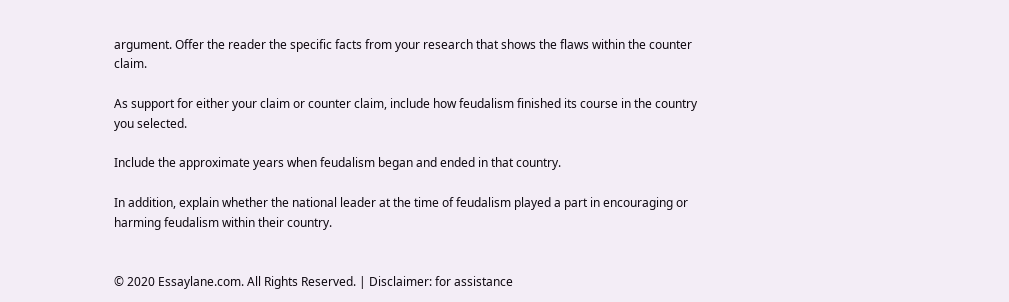argument. Offer the reader the specific facts from your research that shows the flaws within the counter claim.

As support for either your claim or counter claim, include how feudalism finished its course in the country you selected.

Include the approximate years when feudalism began and ended in that country.

In addition, explain whether the national leader at the time of feudalism played a part in encouraging or harming feudalism within their country.


© 2020 Essaylane.com. All Rights Reserved. | Disclaimer: for assistance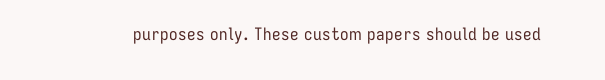purposes only. These custom papers should be used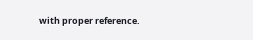with proper reference.